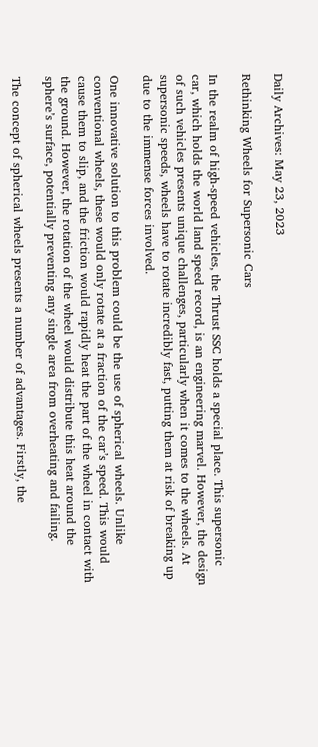Daily Archives: May 23, 2023

Rethinking Wheels for Supersonic Cars

In the realm of high-speed vehicles, the Thrust SSC holds a special place. This supersonic car, which holds the world land speed record, is an engineering marvel. However, the design of such vehicles presents unique challenges, particularly when it comes to the wheels. At supersonic speeds, wheels have to rotate incredibly fast, putting them at risk of breaking up due to the immense forces involved.

One innovative solution to this problem could be the use of spherical wheels. Unlike conventional wheels, these would only rotate at a fraction of the car’s speed. This would cause them to slip, and the friction would rapidly heat the part of the wheel in contact with the ground. However, the rotation of the wheel would distribute this heat around the sphere’s surface, potentially preventing any single area from overheating and failing.

The concept of spherical wheels presents a number of advantages. Firstly, the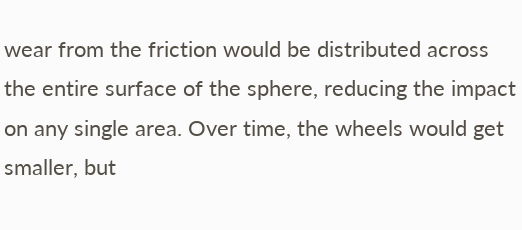wear from the friction would be distributed across the entire surface of the sphere, reducing the impact on any single area. Over time, the wheels would get smaller, but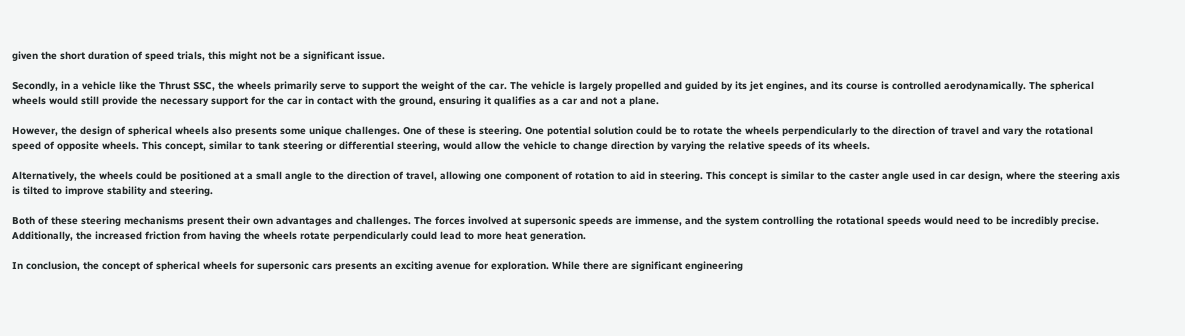given the short duration of speed trials, this might not be a significant issue.

Secondly, in a vehicle like the Thrust SSC, the wheels primarily serve to support the weight of the car. The vehicle is largely propelled and guided by its jet engines, and its course is controlled aerodynamically. The spherical wheels would still provide the necessary support for the car in contact with the ground, ensuring it qualifies as a car and not a plane.

However, the design of spherical wheels also presents some unique challenges. One of these is steering. One potential solution could be to rotate the wheels perpendicularly to the direction of travel and vary the rotational speed of opposite wheels. This concept, similar to tank steering or differential steering, would allow the vehicle to change direction by varying the relative speeds of its wheels.

Alternatively, the wheels could be positioned at a small angle to the direction of travel, allowing one component of rotation to aid in steering. This concept is similar to the caster angle used in car design, where the steering axis is tilted to improve stability and steering.

Both of these steering mechanisms present their own advantages and challenges. The forces involved at supersonic speeds are immense, and the system controlling the rotational speeds would need to be incredibly precise. Additionally, the increased friction from having the wheels rotate perpendicularly could lead to more heat generation.

In conclusion, the concept of spherical wheels for supersonic cars presents an exciting avenue for exploration. While there are significant engineering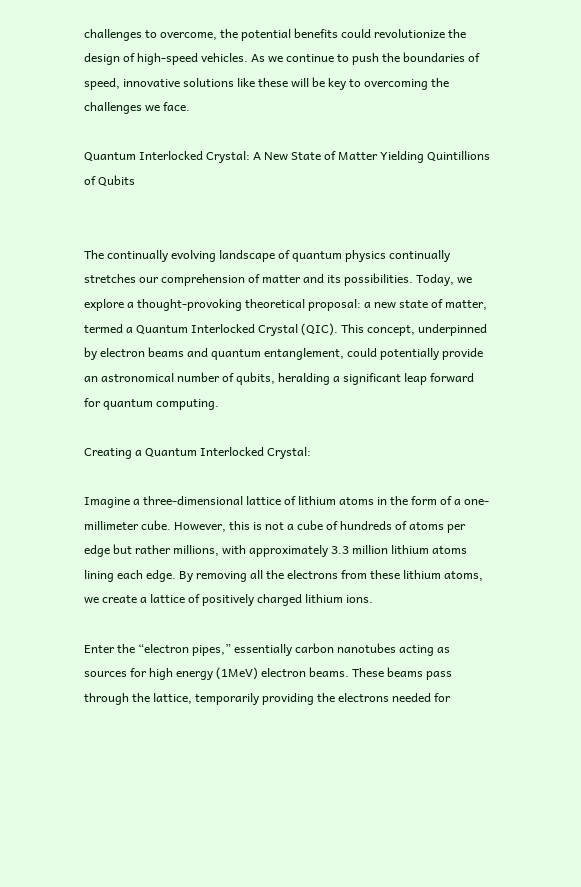challenges to overcome, the potential benefits could revolutionize the design of high-speed vehicles. As we continue to push the boundaries of speed, innovative solutions like these will be key to overcoming the challenges we face.

Quantum Interlocked Crystal: A New State of Matter Yielding Quintillions of Qubits


The continually evolving landscape of quantum physics continually stretches our comprehension of matter and its possibilities. Today, we explore a thought-provoking theoretical proposal: a new state of matter, termed a Quantum Interlocked Crystal (QIC). This concept, underpinned by electron beams and quantum entanglement, could potentially provide an astronomical number of qubits, heralding a significant leap forward for quantum computing.

Creating a Quantum Interlocked Crystal:

Imagine a three-dimensional lattice of lithium atoms in the form of a one-millimeter cube. However, this is not a cube of hundreds of atoms per edge but rather millions, with approximately 3.3 million lithium atoms lining each edge. By removing all the electrons from these lithium atoms, we create a lattice of positively charged lithium ions.

Enter the “electron pipes,” essentially carbon nanotubes acting as sources for high energy (1MeV) electron beams. These beams pass through the lattice, temporarily providing the electrons needed for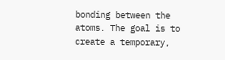bonding between the atoms. The goal is to create a temporary,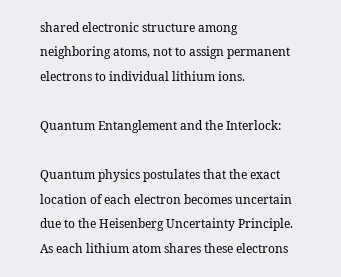shared electronic structure among neighboring atoms, not to assign permanent electrons to individual lithium ions.

Quantum Entanglement and the Interlock:

Quantum physics postulates that the exact location of each electron becomes uncertain due to the Heisenberg Uncertainty Principle. As each lithium atom shares these electrons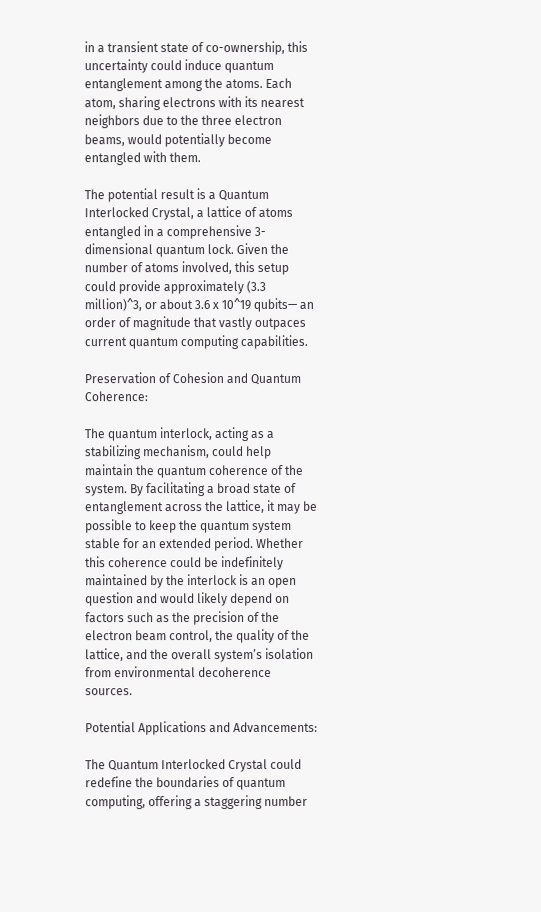in a transient state of co-ownership, this uncertainty could induce quantum entanglement among the atoms. Each atom, sharing electrons with its nearest neighbors due to the three electron beams, would potentially become entangled with them.

The potential result is a Quantum Interlocked Crystal, a lattice of atoms entangled in a comprehensive 3-dimensional quantum lock. Given the number of atoms involved, this setup could provide approximately (3.3 million)^3, or about 3.6 x 10^19 qubits— an order of magnitude that vastly outpaces current quantum computing capabilities.

Preservation of Cohesion and Quantum Coherence:

The quantum interlock, acting as a stabilizing mechanism, could help maintain the quantum coherence of the system. By facilitating a broad state of entanglement across the lattice, it may be possible to keep the quantum system stable for an extended period. Whether this coherence could be indefinitely maintained by the interlock is an open question and would likely depend on factors such as the precision of the electron beam control, the quality of the lattice, and the overall system’s isolation from environmental decoherence sources.

Potential Applications and Advancements:

The Quantum Interlocked Crystal could redefine the boundaries of quantum computing, offering a staggering number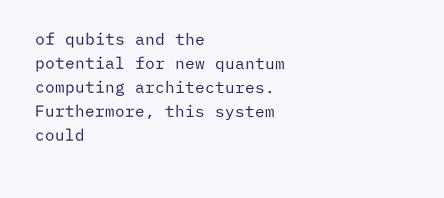of qubits and the potential for new quantum computing architectures. Furthermore, this system could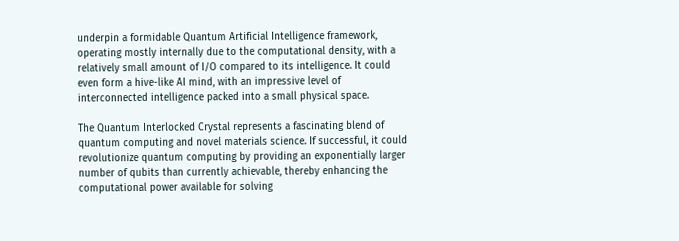underpin a formidable Quantum Artificial Intelligence framework, operating mostly internally due to the computational density, with a relatively small amount of I/O compared to its intelligence. It could even form a hive-like AI mind, with an impressive level of interconnected intelligence packed into a small physical space.

The Quantum Interlocked Crystal represents a fascinating blend of quantum computing and novel materials science. If successful, it could revolutionize quantum computing by providing an exponentially larger number of qubits than currently achievable, thereby enhancing the computational power available for solving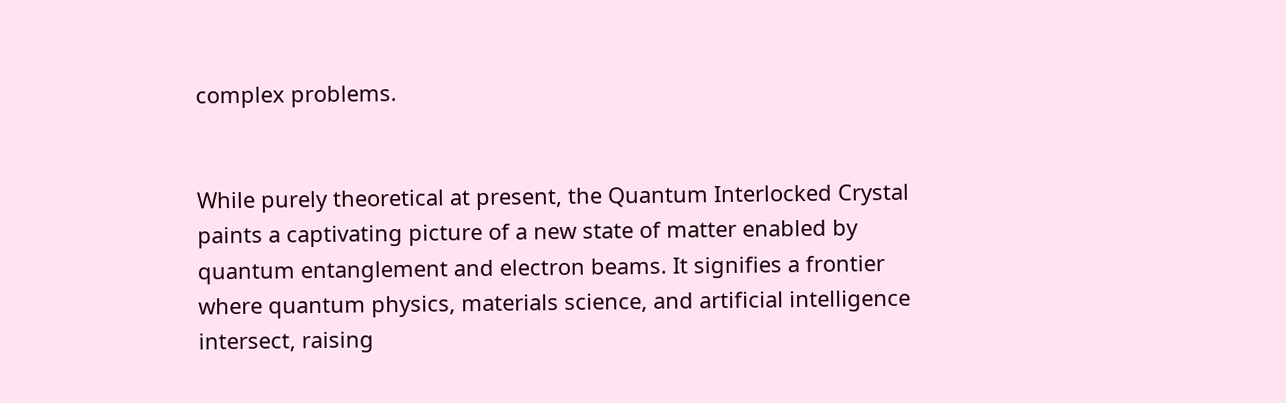complex problems.


While purely theoretical at present, the Quantum Interlocked Crystal paints a captivating picture of a new state of matter enabled by quantum entanglement and electron beams. It signifies a frontier where quantum physics, materials science, and artificial intelligence intersect, raising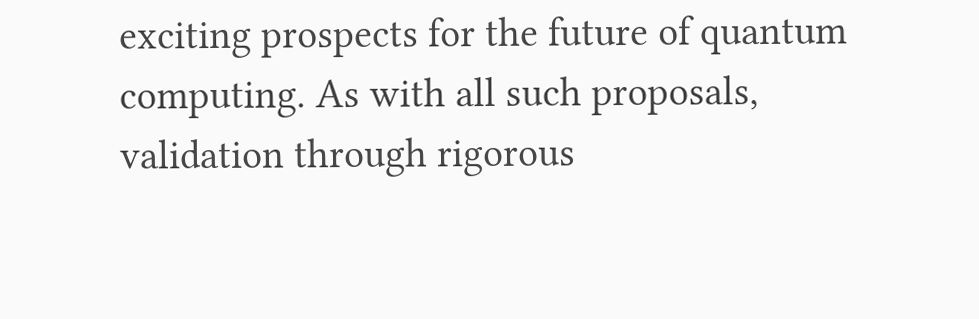exciting prospects for the future of quantum computing. As with all such proposals, validation through rigorous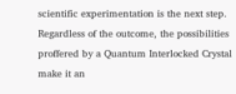scientific experimentation is the next step. Regardless of the outcome, the possibilities proffered by a Quantum Interlocked Crystal make it an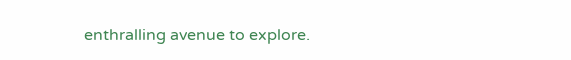enthralling avenue to explore.